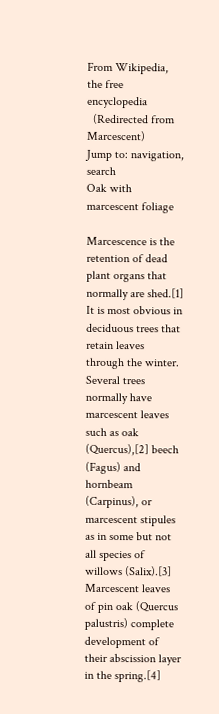From Wikipedia, the free encyclopedia
  (Redirected from Marcescent)
Jump to: navigation, search
Oak with marcescent foliage

Marcescence is the retention of dead plant organs that normally are shed.[1] It is most obvious in deciduous trees that retain leaves through the winter. Several trees normally have marcescent leaves such as oak (Quercus),[2] beech (Fagus) and hornbeam (Carpinus), or marcescent stipules as in some but not all species of willows (Salix).[3] Marcescent leaves of pin oak (Quercus palustris) complete development of their abscission layer in the spring.[4]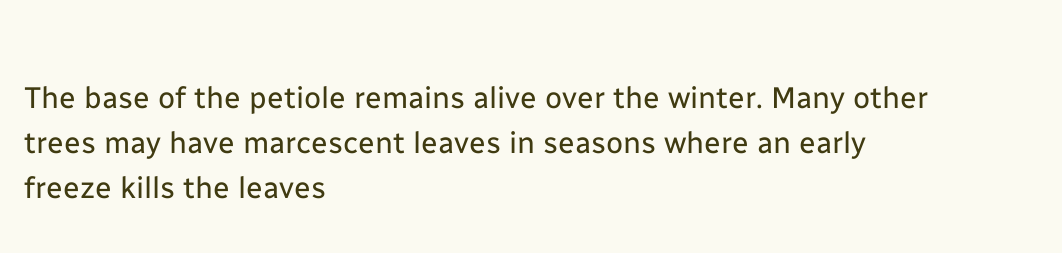The base of the petiole remains alive over the winter. Many other trees may have marcescent leaves in seasons where an early freeze kills the leaves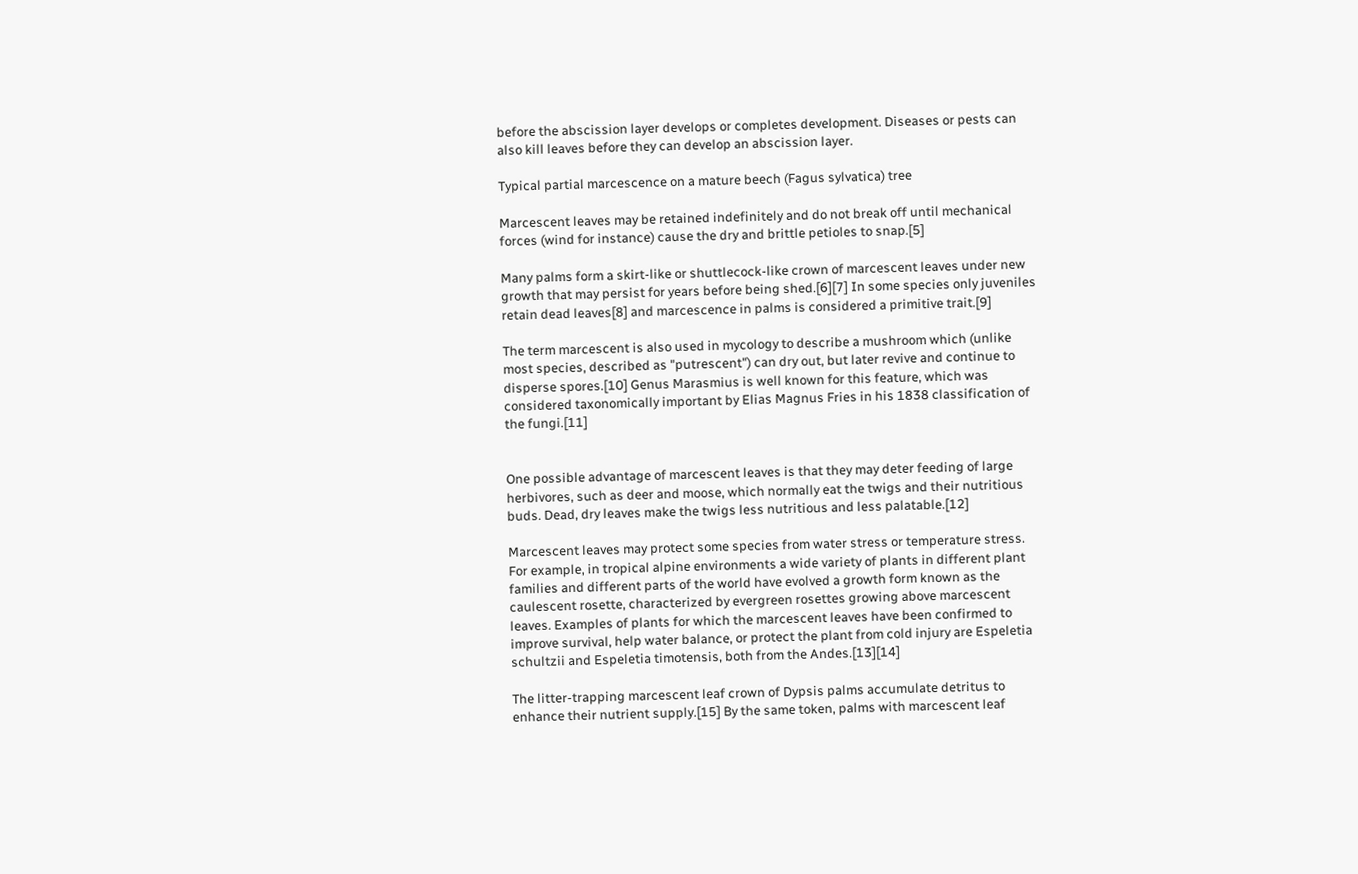before the abscission layer develops or completes development. Diseases or pests can also kill leaves before they can develop an abscission layer.

Typical partial marcescence on a mature beech (Fagus sylvatica) tree

Marcescent leaves may be retained indefinitely and do not break off until mechanical forces (wind for instance) cause the dry and brittle petioles to snap.[5]

Many palms form a skirt-like or shuttlecock-like crown of marcescent leaves under new growth that may persist for years before being shed.[6][7] In some species only juveniles retain dead leaves[8] and marcescence in palms is considered a primitive trait.[9]

The term marcescent is also used in mycology to describe a mushroom which (unlike most species, described as "putrescent") can dry out, but later revive and continue to disperse spores.[10] Genus Marasmius is well known for this feature, which was considered taxonomically important by Elias Magnus Fries in his 1838 classification of the fungi.[11]


One possible advantage of marcescent leaves is that they may deter feeding of large herbivores, such as deer and moose, which normally eat the twigs and their nutritious buds. Dead, dry leaves make the twigs less nutritious and less palatable.[12]

Marcescent leaves may protect some species from water stress or temperature stress. For example, in tropical alpine environments a wide variety of plants in different plant families and different parts of the world have evolved a growth form known as the caulescent rosette, characterized by evergreen rosettes growing above marcescent leaves. Examples of plants for which the marcescent leaves have been confirmed to improve survival, help water balance, or protect the plant from cold injury are Espeletia schultzii and Espeletia timotensis, both from the Andes.[13][14]

The litter-trapping marcescent leaf crown of Dypsis palms accumulate detritus to enhance their nutrient supply.[15] By the same token, palms with marcescent leaf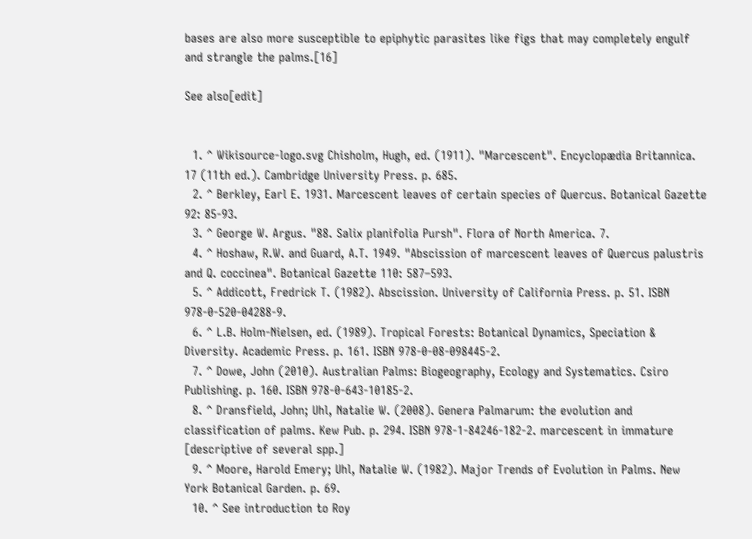bases are also more susceptible to epiphytic parasites like figs that may completely engulf and strangle the palms.[16]

See also[edit]


  1. ^ Wikisource-logo.svg Chisholm, Hugh, ed. (1911). "Marcescent". Encyclopædia Britannica. 17 (11th ed.). Cambridge University Press. p. 685.
  2. ^ Berkley, Earl E. 1931. Marcescent leaves of certain species of Quercus. Botanical Gazette 92: 85-93.
  3. ^ George W. Argus. "88. Salix planifolia Pursh". Flora of North America. 7.
  4. ^ Hoshaw, R.W. and Guard, A.T. 1949. "Abscission of marcescent leaves of Quercus palustris and Q. coccinea". Botanical Gazette 110: 587–593.
  5. ^ Addicott, Fredrick T. (1982). Abscission. University of California Press. p. 51. ISBN 978-0-520-04288-9.
  6. ^ L.B. Holm-Nielsen, ed. (1989). Tropical Forests: Botanical Dynamics, Speciation & Diversity. Academic Press. p. 161. ISBN 978-0-08-098445-2.
  7. ^ Dowe, John (2010). Australian Palms: Biogeography, Ecology and Systematics. Csiro Publishing. p. 160. ISBN 978-0-643-10185-2.
  8. ^ Dransfield, John; Uhl, Natalie W. (2008). Genera Palmarum: the evolution and classification of palms. Kew Pub. p. 294. ISBN 978-1-84246-182-2. marcescent in immature [descriptive of several spp.]
  9. ^ Moore, Harold Emery; Uhl, Natalie W. (1982). Major Trends of Evolution in Palms. New York Botanical Garden. p. 69.
  10. ^ See introduction to Roy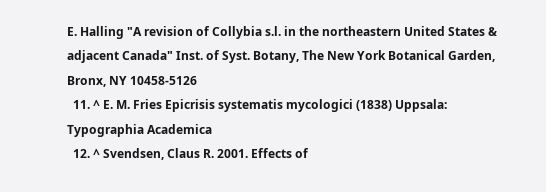E. Halling "A revision of Collybia s.l. in the northeastern United States & adjacent Canada" Inst. of Syst. Botany, The New York Botanical Garden, Bronx, NY 10458-5126
  11. ^ E. M. Fries Epicrisis systematis mycologici (1838) Uppsala: Typographia Academica
  12. ^ Svendsen, Claus R. 2001. Effects of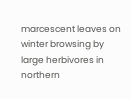marcescent leaves on winter browsing by large herbivores in northern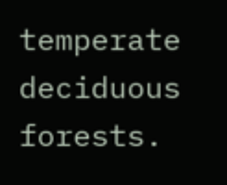temperate deciduous forests.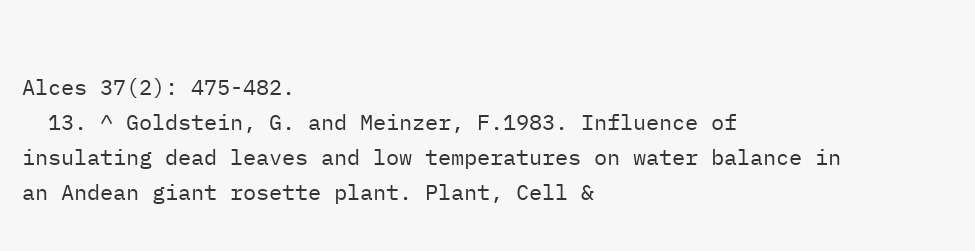Alces 37(2): 475-482.
  13. ^ Goldstein, G. and Meinzer, F.1983. Influence of insulating dead leaves and low temperatures on water balance in an Andean giant rosette plant. Plant, Cell &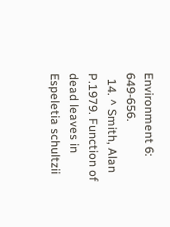Environment 6: 649-656.
  14. ^ Smith, Alan P.1979. Function of dead leaves in Espeletia schultzii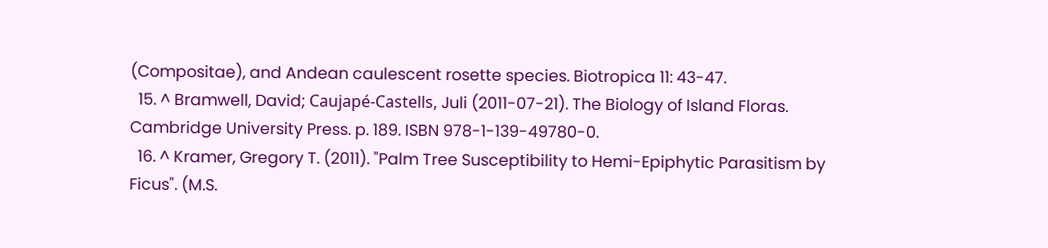(Compositae), and Andean caulescent rosette species. Biotropica 11: 43-47.
  15. ^ Bramwell, David; Caujapé-Castells, Juli (2011-07-21). The Biology of Island Floras. Cambridge University Press. p. 189. ISBN 978-1-139-49780-0.
  16. ^ Kramer, Gregory T. (2011). "Palm Tree Susceptibility to Hemi-Epiphytic Parasitism by Ficus". (M.S.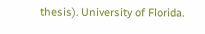thesis). University of Florida.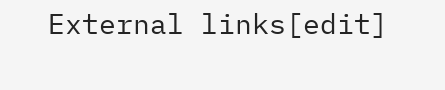External links[edit]